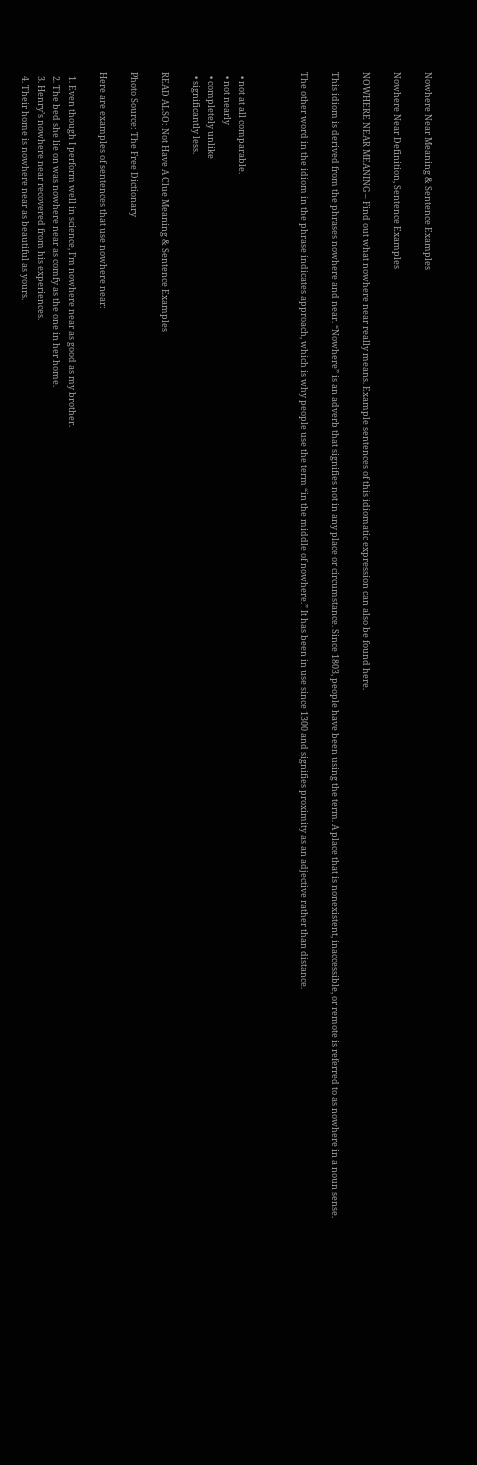Nowhere Near Meaning & Sentence Examples

Nowhere Near Definition, Sentence Examples

NOWHERE NEAR MEANING – Find out what nowhere near really means. Example sentences of this idiomatic expression can also be found here.

This idiom is derived from the phrases nowhere and near. “Nowhere” is an adverb that signifies not in any place or circumstance. Since 1803, people have been using the term. A place that is nonexistent, inaccessible, or remote is referred to as nowhere in a noun sense.

The other word in the idiom in the phrase indicates approach, which is why people use the term “in the middle of nowhere.” It has been in use since 1300 and signifies proximity as an adjective rather than distance.



  • not at all comparable.
  • not nearly
  • completely unlike
  • significantly less.

READ ALSO: Not Have A Clue Meaning & Sentence Examples

Photo Source: The Free Dictionary

Here are examples of sentences that use nowhere near:

  1. Even though I perform well in science, I’m nowhere near as good as my brother.
  2. The bed she lie on was nowhere near as comfy as the one in her home.
  3. Henry’s nowhere near recovered from his experiences.
  4. Their home is nowhere near as beautiful as yours.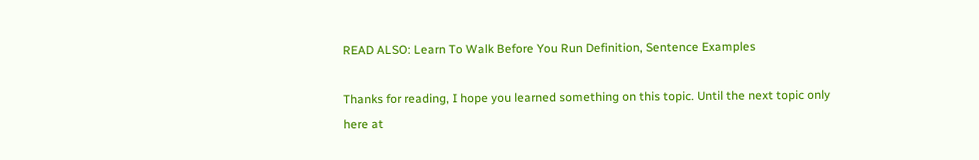READ ALSO: Learn To Walk Before You Run Definition, Sentence Examples

Thanks for reading, I hope you learned something on this topic. Until the next topic only here at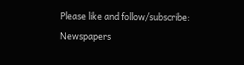Please like and follow/subscribe:
Newspapers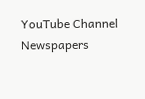YouTube Channel
Newspapers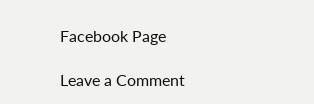Facebook Page

Leave a Comment